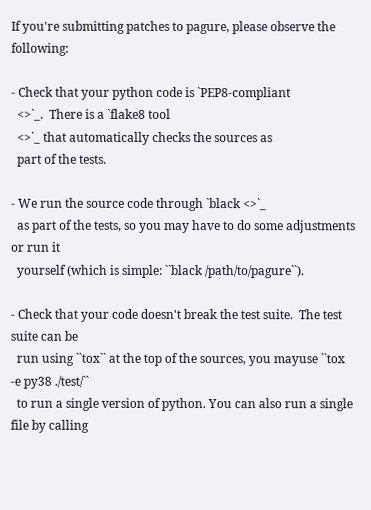If you're submitting patches to pagure, please observe the following:

- Check that your python code is `PEP8-compliant
  <>`_.  There is a `flake8 tool
  <>`_ that automatically checks the sources as
  part of the tests.

- We run the source code through `black <>`_
  as part of the tests, so you may have to do some adjustments or run it
  yourself (which is simple: ``black /path/to/pagure``).

- Check that your code doesn't break the test suite.  The test suite can be
  run using ``tox`` at the top of the sources, you mayuse ``tox -e py38 ./test/``
  to run a single version of python. You can also run a single file by calling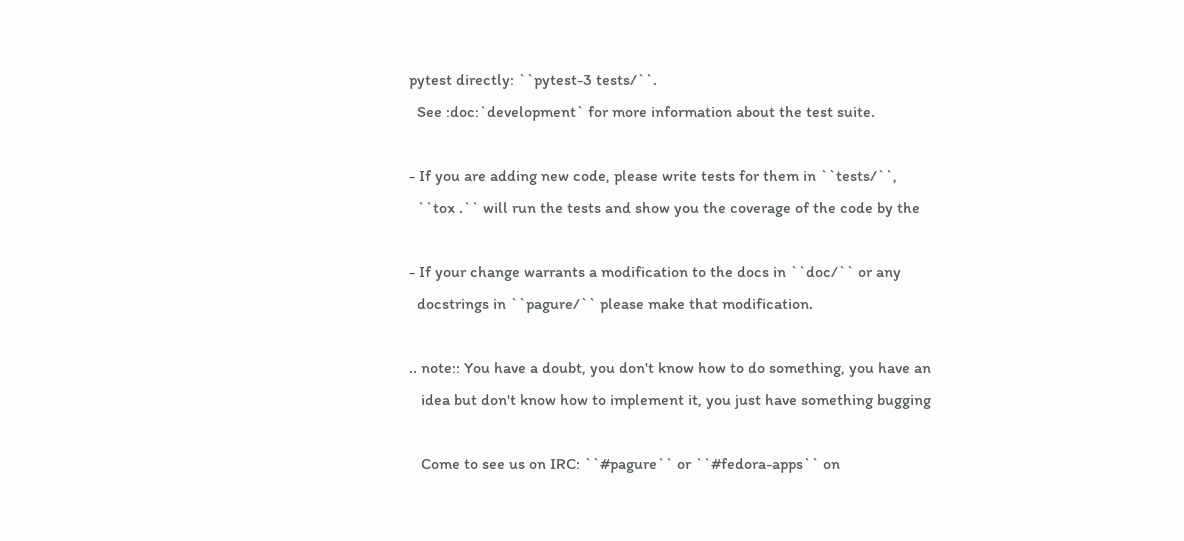pytest directly: ``pytest-3 tests/``.
  See :doc:`development` for more information about the test suite.

- If you are adding new code, please write tests for them in ``tests/``,
  ``tox .`` will run the tests and show you the coverage of the code by the

- If your change warrants a modification to the docs in ``doc/`` or any
  docstrings in ``pagure/`` please make that modification.

.. note:: You have a doubt, you don't know how to do something, you have an
   idea but don't know how to implement it, you just have something bugging

   Come to see us on IRC: ``#pagure`` or ``#fedora-apps`` on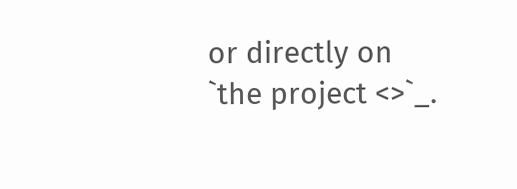or directly on `the project <>`_.